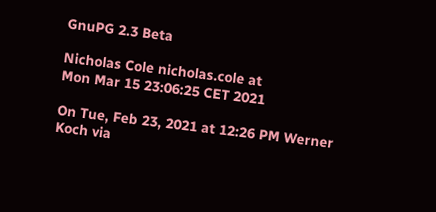GnuPG 2.3 Beta

Nicholas Cole nicholas.cole at
Mon Mar 15 23:06:25 CET 2021

On Tue, Feb 23, 2021 at 12:26 PM Werner Koch via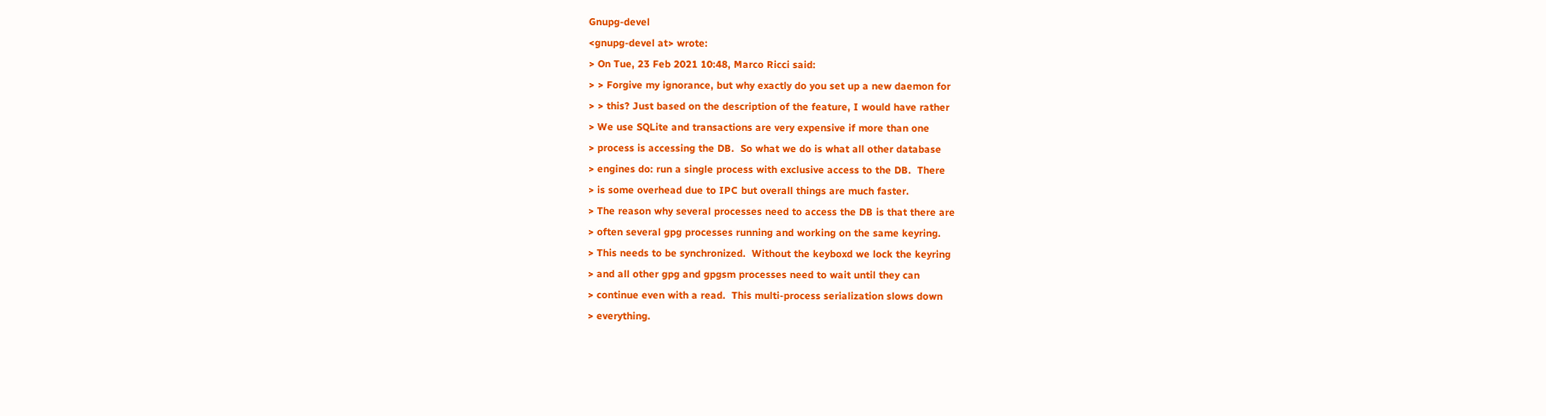Gnupg-devel
<gnupg-devel at> wrote:
> On Tue, 23 Feb 2021 10:48, Marco Ricci said:
> > Forgive my ignorance, but why exactly do you set up a new daemon for
> > this? Just based on the description of the feature, I would have rather
> We use SQLite and transactions are very expensive if more than one
> process is accessing the DB.  So what we do is what all other database
> engines do: run a single process with exclusive access to the DB.  There
> is some overhead due to IPC but overall things are much faster.
> The reason why several processes need to access the DB is that there are
> often several gpg processes running and working on the same keyring.
> This needs to be synchronized.  Without the keyboxd we lock the keyring
> and all other gpg and gpgsm processes need to wait until they can
> continue even with a read.  This multi-process serialization slows down
> everything.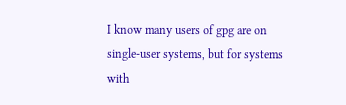I know many users of gpg are on single-user systems, but for systems
with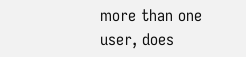more than one user, does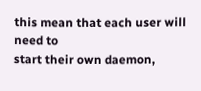this mean that each user will need to
start their own daemon,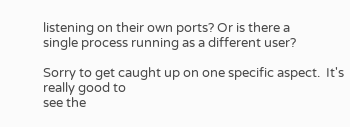listening on their own ports? Or is there a
single process running as a different user?

Sorry to get caught up on one specific aspect.  It's really good to
see the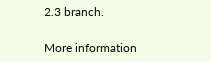2.3 branch.

More information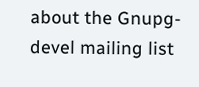about the Gnupg-devel mailing list